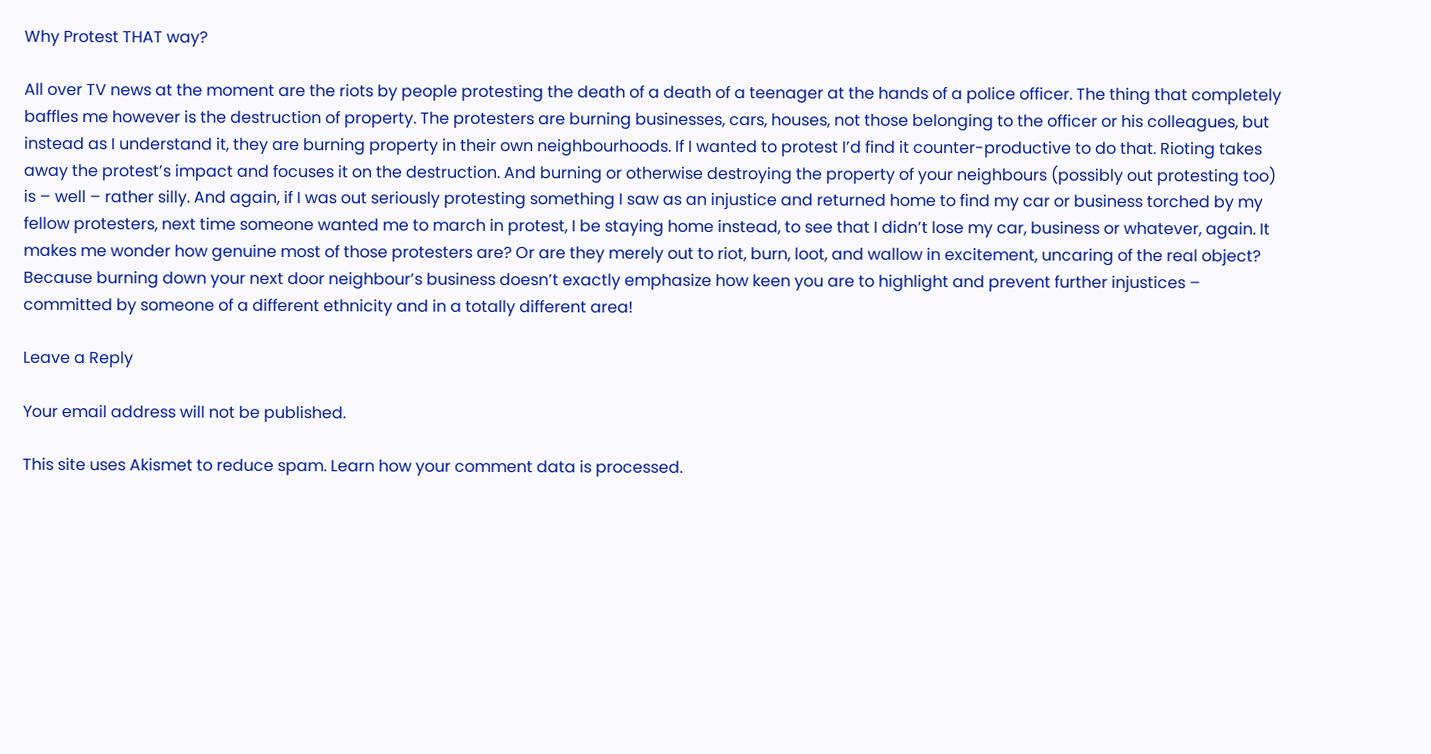Why Protest THAT way?

All over TV news at the moment are the riots by people protesting the death of a death of a teenager at the hands of a police officer. The thing that completely baffles me however is the destruction of property. The protesters are burning businesses, cars, houses, not those belonging to the officer or his colleagues, but instead as I understand it, they are burning property in their own neighbourhoods. If I wanted to protest I’d find it counter-productive to do that. Rioting takes away the protest’s impact and focuses it on the destruction. And burning or otherwise destroying the property of your neighbours (possibly out protesting too) is – well – rather silly. And again, if I was out seriously protesting something I saw as an injustice and returned home to find my car or business torched by my fellow protesters, next time someone wanted me to march in protest, I be staying home instead, to see that I didn’t lose my car, business or whatever, again. It makes me wonder how genuine most of those protesters are? Or are they merely out to riot, burn, loot, and wallow in excitement, uncaring of the real object? Because burning down your next door neighbour’s business doesn’t exactly emphasize how keen you are to highlight and prevent further injustices – committed by someone of a different ethnicity and in a totally different area!

Leave a Reply

Your email address will not be published.

This site uses Akismet to reduce spam. Learn how your comment data is processed.